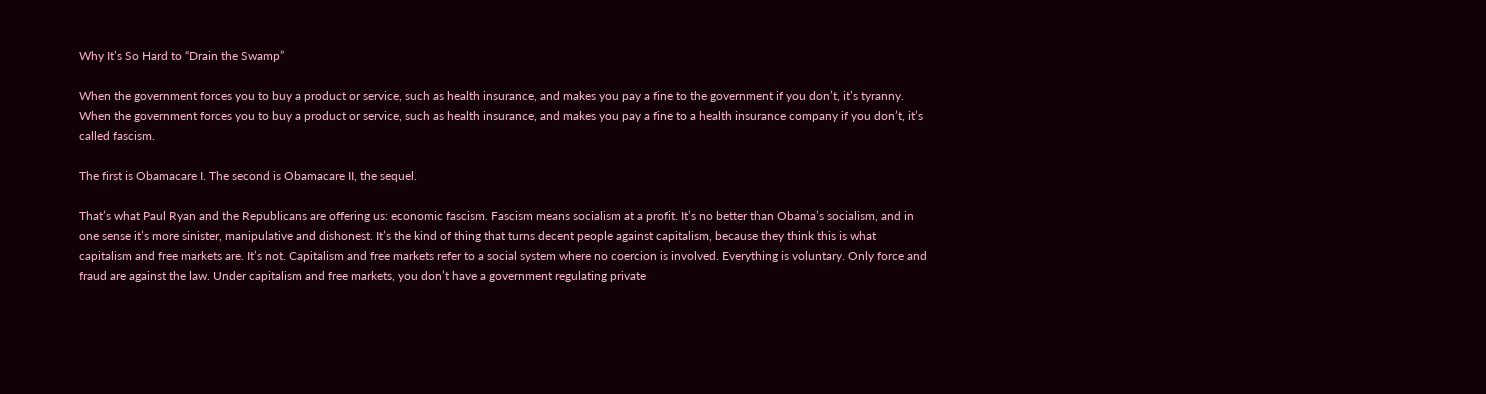Why It’s So Hard to “Drain the Swamp”

When the government forces you to buy a product or service, such as health insurance, and makes you pay a fine to the government if you don’t, it’s tyranny. When the government forces you to buy a product or service, such as health insurance, and makes you pay a fine to a health insurance company if you don’t, it’s called fascism.

The first is Obamacare I. The second is Obamacare II, the sequel.

That’s what Paul Ryan and the Republicans are offering us: economic fascism. Fascism means socialism at a profit. It’s no better than Obama’s socialism, and in one sense it’s more sinister, manipulative and dishonest. It’s the kind of thing that turns decent people against capitalism, because they think this is what capitalism and free markets are. It’s not. Capitalism and free markets refer to a social system where no coercion is involved. Everything is voluntary. Only force and fraud are against the law. Under capitalism and free markets, you don’t have a government regulating private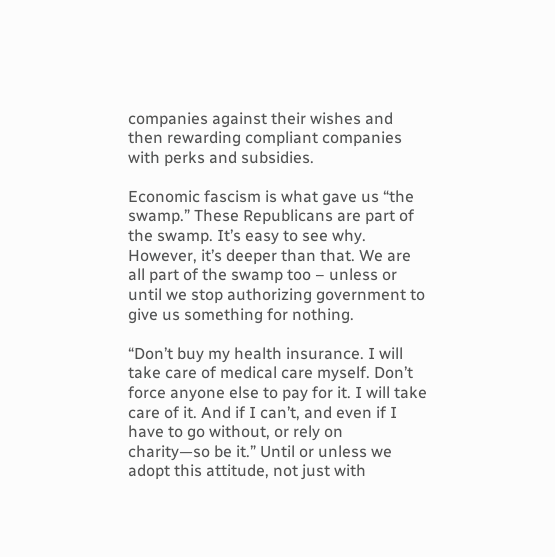companies against their wishes and then rewarding compliant companies with perks and subsidies.

Economic fascism is what gave us “the swamp.” These Republicans are part of the swamp. It’s easy to see why. However, it’s deeper than that. We are all part of the swamp too – unless or until we stop authorizing government to give us something for nothing.

“Don’t buy my health insurance. I will take care of medical care myself. Don’t force anyone else to pay for it. I will take care of it. And if I can’t, and even if I have to go without, or rely on charity—so be it.” Until or unless we adopt this attitude, not just with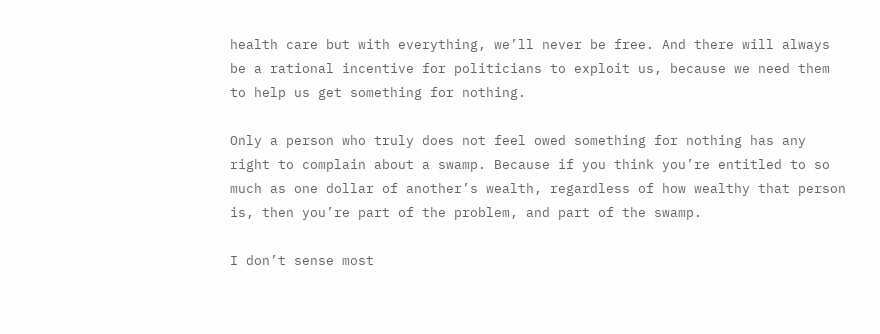health care but with everything, we’ll never be free. And there will always be a rational incentive for politicians to exploit us, because we need them to help us get something for nothing.

Only a person who truly does not feel owed something for nothing has any right to complain about a swamp. Because if you think you’re entitled to so much as one dollar of another’s wealth, regardless of how wealthy that person is, then you’re part of the problem, and part of the swamp.

I don’t sense most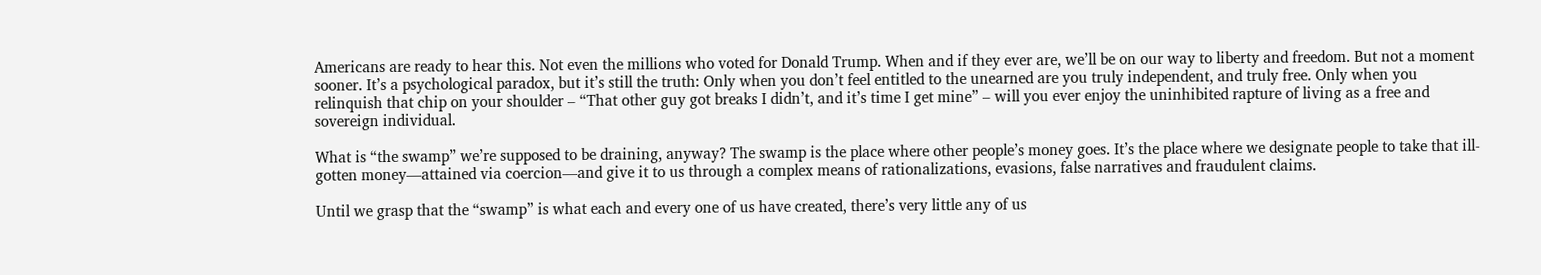Americans are ready to hear this. Not even the millions who voted for Donald Trump. When and if they ever are, we’ll be on our way to liberty and freedom. But not a moment sooner. It’s a psychological paradox, but it’s still the truth: Only when you don’t feel entitled to the unearned are you truly independent, and truly free. Only when you relinquish that chip on your shoulder – “That other guy got breaks I didn’t, and it’s time I get mine” – will you ever enjoy the uninhibited rapture of living as a free and sovereign individual.

What is “the swamp” we’re supposed to be draining, anyway? The swamp is the place where other people’s money goes. It’s the place where we designate people to take that ill-gotten money—attained via coercion—and give it to us through a complex means of rationalizations, evasions, false narratives and fraudulent claims.

Until we grasp that the “swamp” is what each and every one of us have created, there’s very little any of us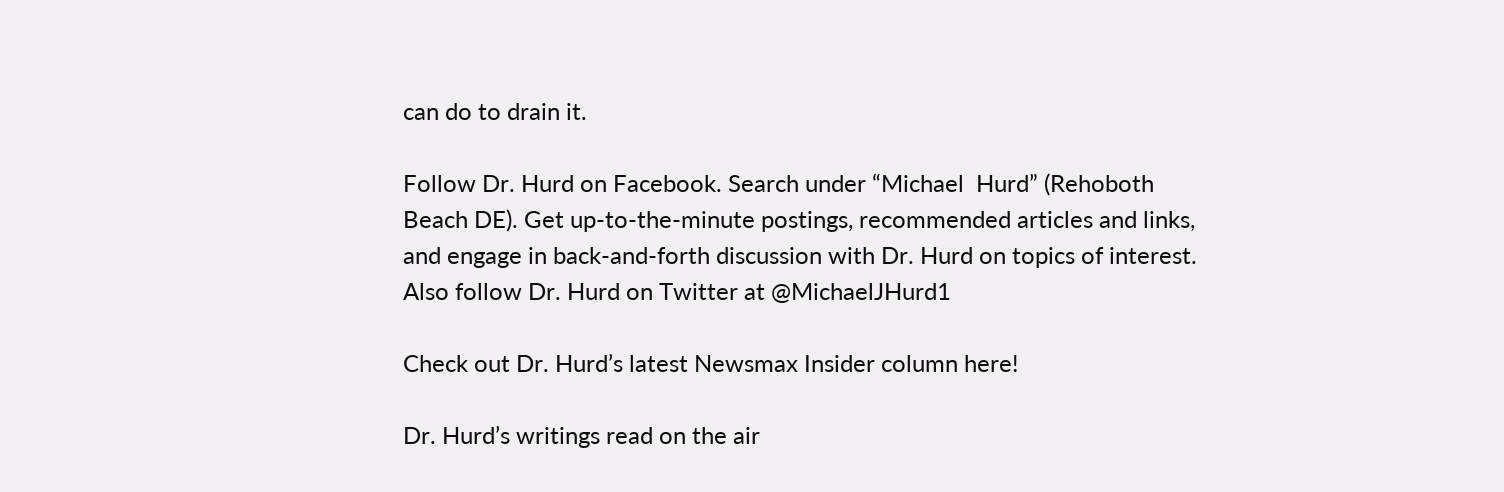can do to drain it.

Follow Dr. Hurd on Facebook. Search under “Michael  Hurd” (Rehoboth Beach DE). Get up-to-the-minute postings, recommended articles and links, and engage in back-and-forth discussion with Dr. Hurd on topics of interest. Also follow Dr. Hurd on Twitter at @MichaelJHurd1

Check out Dr. Hurd’s latest Newsmax Insider column here!

Dr. Hurd’s writings read on the air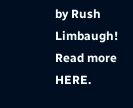by Rush Limbaugh! Read more HERE.